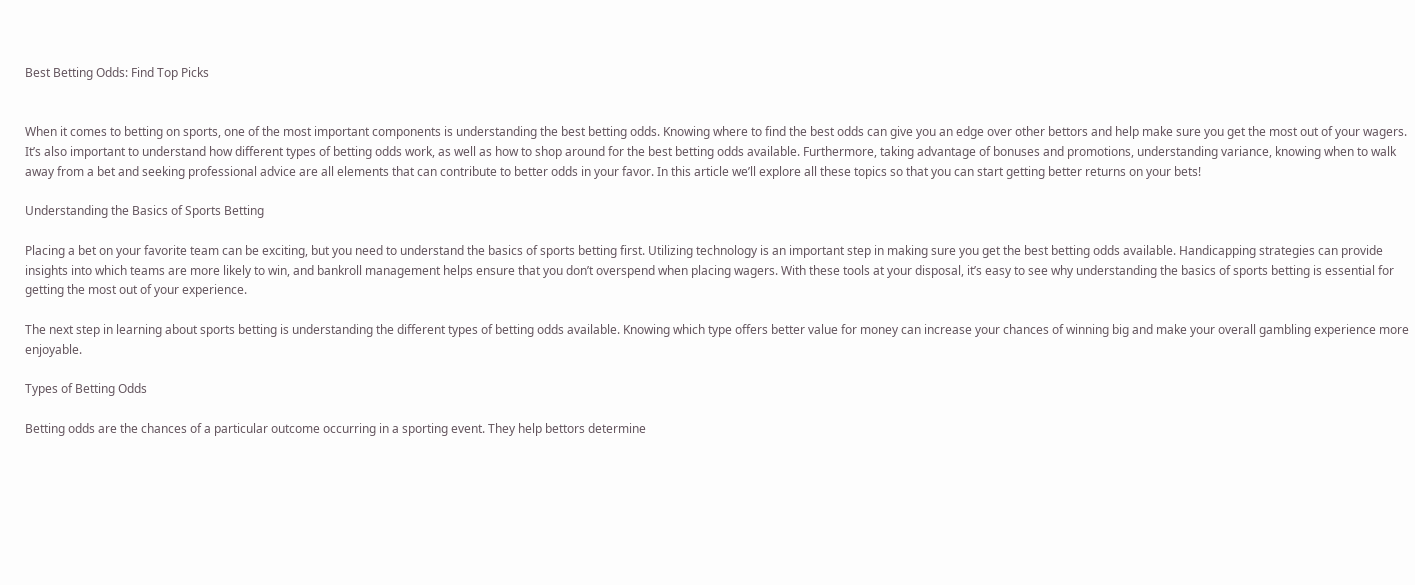Best Betting Odds: Find Top Picks


When it comes to betting on sports, one of the most important components is understanding the best betting odds. Knowing where to find the best odds can give you an edge over other bettors and help make sure you get the most out of your wagers. It’s also important to understand how different types of betting odds work, as well as how to shop around for the best betting odds available. Furthermore, taking advantage of bonuses and promotions, understanding variance, knowing when to walk away from a bet and seeking professional advice are all elements that can contribute to better odds in your favor. In this article we’ll explore all these topics so that you can start getting better returns on your bets!

Understanding the Basics of Sports Betting

Placing a bet on your favorite team can be exciting, but you need to understand the basics of sports betting first. Utilizing technology is an important step in making sure you get the best betting odds available. Handicapping strategies can provide insights into which teams are more likely to win, and bankroll management helps ensure that you don’t overspend when placing wagers. With these tools at your disposal, it’s easy to see why understanding the basics of sports betting is essential for getting the most out of your experience.

The next step in learning about sports betting is understanding the different types of betting odds available. Knowing which type offers better value for money can increase your chances of winning big and make your overall gambling experience more enjoyable.

Types of Betting Odds

Betting odds are the chances of a particular outcome occurring in a sporting event. They help bettors determine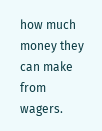how much money they can make from wagers.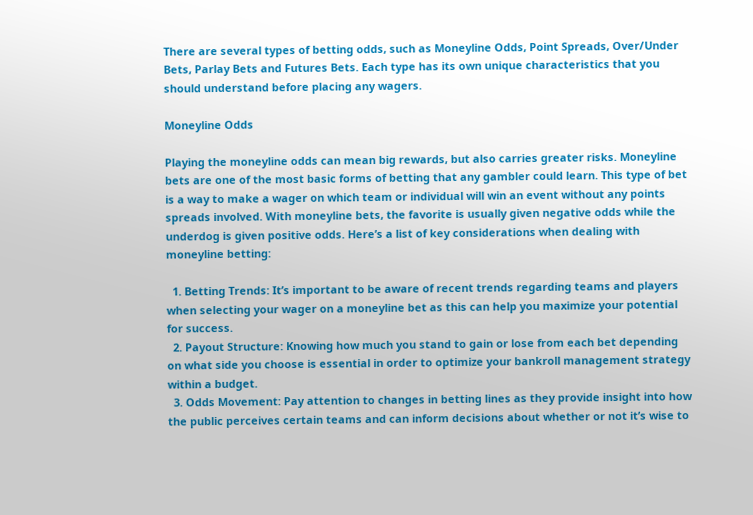There are several types of betting odds, such as Moneyline Odds, Point Spreads, Over/Under Bets, Parlay Bets and Futures Bets. Each type has its own unique characteristics that you should understand before placing any wagers.

Moneyline Odds

Playing the moneyline odds can mean big rewards, but also carries greater risks. Moneyline bets are one of the most basic forms of betting that any gambler could learn. This type of bet is a way to make a wager on which team or individual will win an event without any points spreads involved. With moneyline bets, the favorite is usually given negative odds while the underdog is given positive odds. Here’s a list of key considerations when dealing with moneyline betting:

  1. Betting Trends: It’s important to be aware of recent trends regarding teams and players when selecting your wager on a moneyline bet as this can help you maximize your potential for success.
  2. Payout Structure: Knowing how much you stand to gain or lose from each bet depending on what side you choose is essential in order to optimize your bankroll management strategy within a budget.
  3. Odds Movement: Pay attention to changes in betting lines as they provide insight into how the public perceives certain teams and can inform decisions about whether or not it’s wise to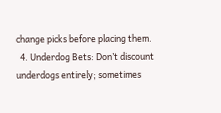change picks before placing them.
  4. Underdog Bets: Don’t discount underdogs entirely; sometimes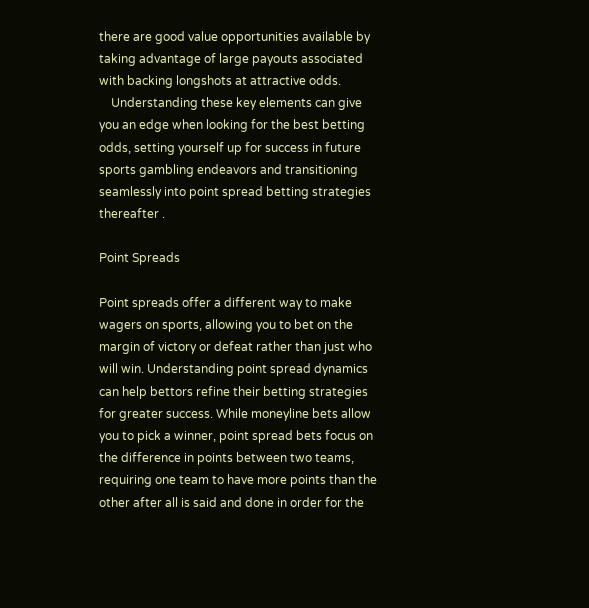there are good value opportunities available by taking advantage of large payouts associated with backing longshots at attractive odds.
    Understanding these key elements can give you an edge when looking for the best betting odds, setting yourself up for success in future sports gambling endeavors and transitioning seamlessly into point spread betting strategies thereafter .

Point Spreads

Point spreads offer a different way to make wagers on sports, allowing you to bet on the margin of victory or defeat rather than just who will win. Understanding point spread dynamics can help bettors refine their betting strategies for greater success. While moneyline bets allow you to pick a winner, point spread bets focus on the difference in points between two teams, requiring one team to have more points than the other after all is said and done in order for the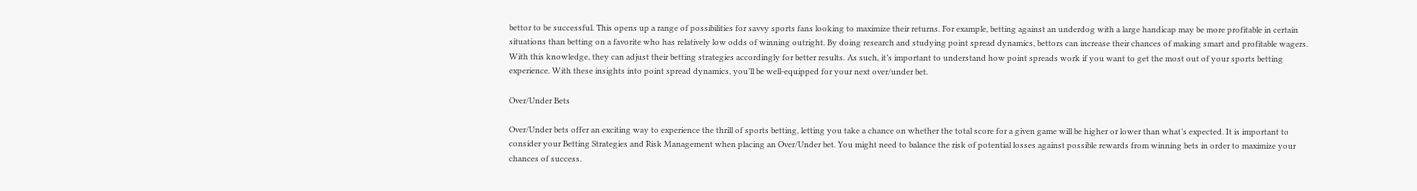bettor to be successful. This opens up a range of possibilities for savvy sports fans looking to maximize their returns. For example, betting against an underdog with a large handicap may be more profitable in certain situations than betting on a favorite who has relatively low odds of winning outright. By doing research and studying point spread dynamics, bettors can increase their chances of making smart and profitable wagers. With this knowledge, they can adjust their betting strategies accordingly for better results. As such, it’s important to understand how point spreads work if you want to get the most out of your sports betting experience. With these insights into point spread dynamics, you’ll be well-equipped for your next over/under bet.

Over/Under Bets

Over/Under bets offer an exciting way to experience the thrill of sports betting, letting you take a chance on whether the total score for a given game will be higher or lower than what’s expected. It is important to consider your Betting Strategies and Risk Management when placing an Over/Under bet. You might need to balance the risk of potential losses against possible rewards from winning bets in order to maximize your chances of success.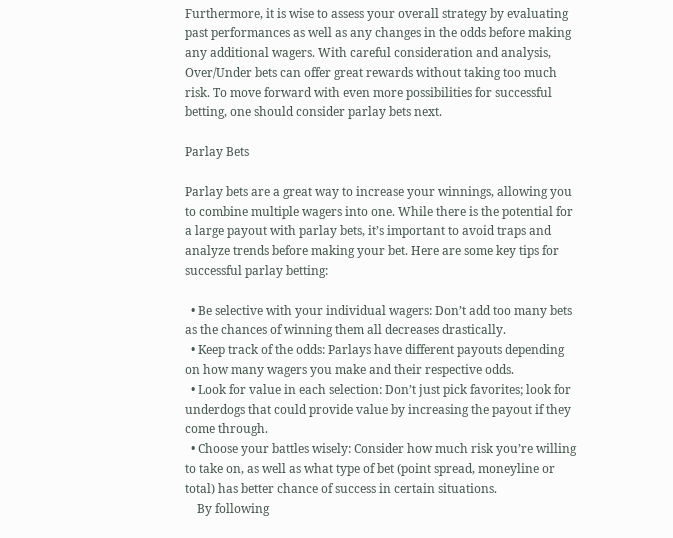Furthermore, it is wise to assess your overall strategy by evaluating past performances as well as any changes in the odds before making any additional wagers. With careful consideration and analysis, Over/Under bets can offer great rewards without taking too much risk. To move forward with even more possibilities for successful betting, one should consider parlay bets next.

Parlay Bets

Parlay bets are a great way to increase your winnings, allowing you to combine multiple wagers into one. While there is the potential for a large payout with parlay bets, it’s important to avoid traps and analyze trends before making your bet. Here are some key tips for successful parlay betting:

  • Be selective with your individual wagers: Don’t add too many bets as the chances of winning them all decreases drastically.
  • Keep track of the odds: Parlays have different payouts depending on how many wagers you make and their respective odds.
  • Look for value in each selection: Don’t just pick favorites; look for underdogs that could provide value by increasing the payout if they come through.
  • Choose your battles wisely: Consider how much risk you’re willing to take on, as well as what type of bet (point spread, moneyline or total) has better chance of success in certain situations.
    By following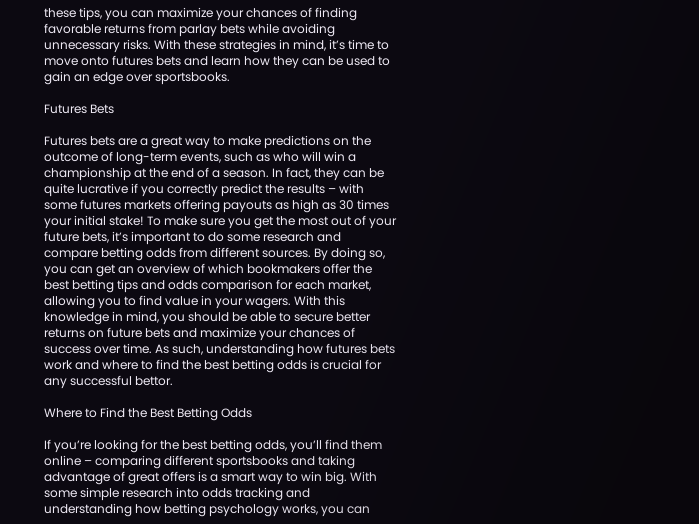these tips, you can maximize your chances of finding favorable returns from parlay bets while avoiding unnecessary risks. With these strategies in mind, it’s time to move onto futures bets and learn how they can be used to gain an edge over sportsbooks.

Futures Bets

Futures bets are a great way to make predictions on the outcome of long-term events, such as who will win a championship at the end of a season. In fact, they can be quite lucrative if you correctly predict the results – with some futures markets offering payouts as high as 30 times your initial stake! To make sure you get the most out of your future bets, it’s important to do some research and compare betting odds from different sources. By doing so, you can get an overview of which bookmakers offer the best betting tips and odds comparison for each market, allowing you to find value in your wagers. With this knowledge in mind, you should be able to secure better returns on future bets and maximize your chances of success over time. As such, understanding how futures bets work and where to find the best betting odds is crucial for any successful bettor.

Where to Find the Best Betting Odds

If you’re looking for the best betting odds, you’ll find them online – comparing different sportsbooks and taking advantage of great offers is a smart way to win big. With some simple research into odds tracking and understanding how betting psychology works, you can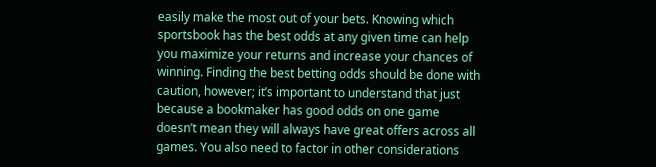easily make the most out of your bets. Knowing which sportsbook has the best odds at any given time can help you maximize your returns and increase your chances of winning. Finding the best betting odds should be done with caution, however; it’s important to understand that just because a bookmaker has good odds on one game doesn’t mean they will always have great offers across all games. You also need to factor in other considerations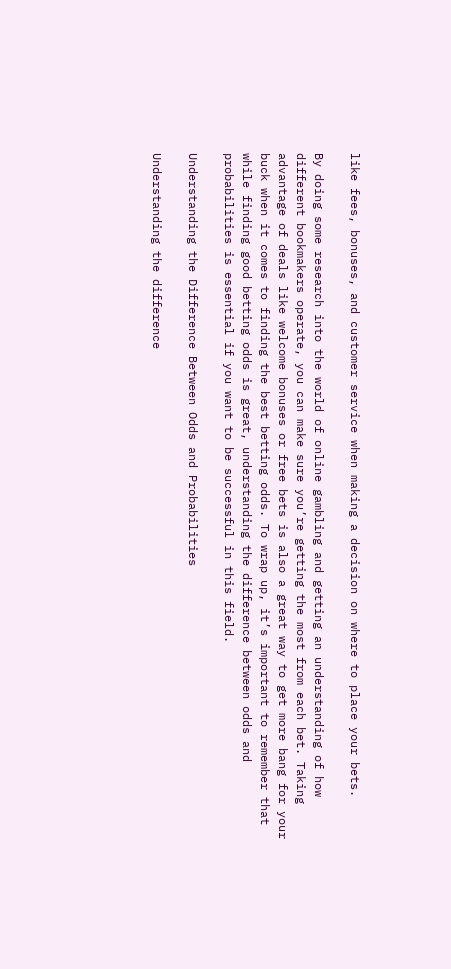like fees, bonuses, and customer service when making a decision on where to place your bets.

By doing some research into the world of online gambling and getting an understanding of how different bookmakers operate, you can make sure you’re getting the most from each bet. Taking advantage of deals like welcome bonuses or free bets is also a great way to get more bang for your buck when it comes to finding the best betting odds. To wrap up, it’s important to remember that while finding good betting odds is great, understanding the difference between odds and probabilities is essential if you want to be successful in this field.

Understanding the Difference Between Odds and Probabilities

Understanding the difference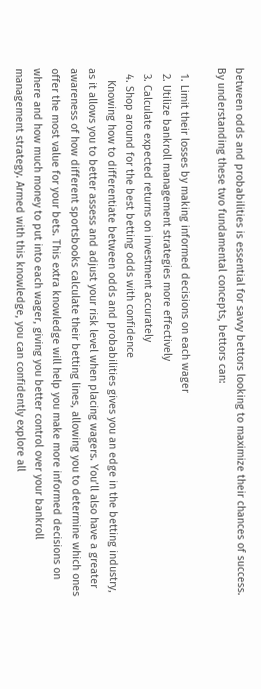between odds and probabilities is essential for savvy bettors looking to maximize their chances of success. By understanding these two fundamental concepts, bettors can:

  1. Limit their losses by making informed decisions on each wager
  2. Utilize bankroll management strategies more effectively
  3. Calculate expected returns on investment accurately
  4. Shop around for the best betting odds with confidence
    Knowing how to differentiate between odds and probabilities gives you an edge in the betting industry, as it allows you to better assess and adjust your risk level when placing wagers. You’ll also have a greater awareness of how different sportsbooks calculate their betting lines, allowing you to determine which ones offer the most value for your bets. This extra knowledge will help you make more informed decisions on where and how much money to put into each wager, giving you better control over your bankroll management strategy. Armed with this knowledge, you can confidently explore all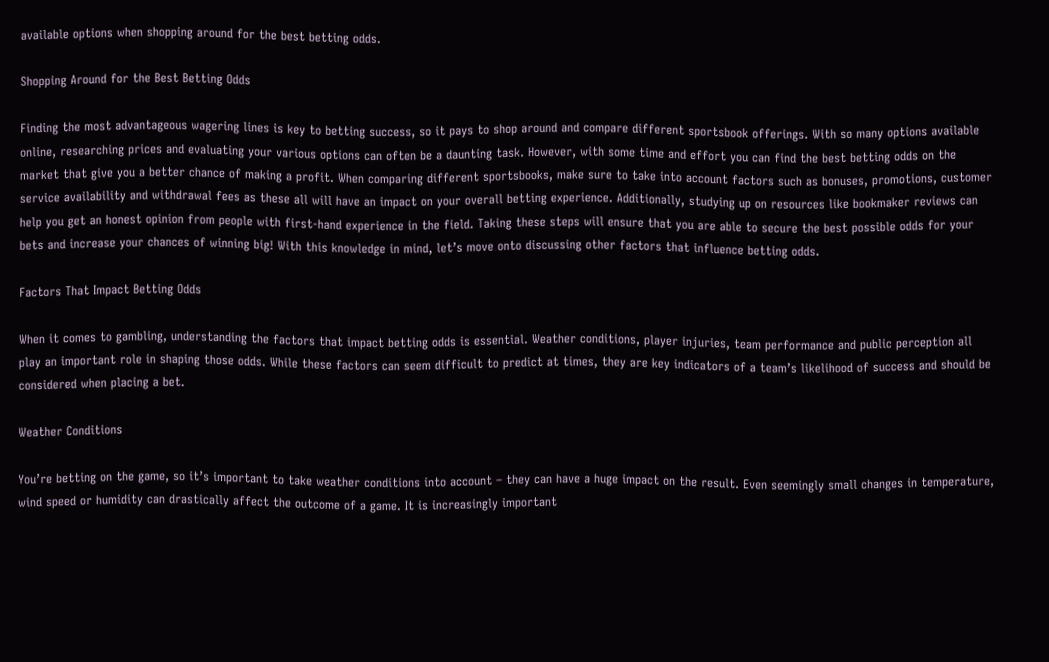available options when shopping around for the best betting odds.

Shopping Around for the Best Betting Odds

Finding the most advantageous wagering lines is key to betting success, so it pays to shop around and compare different sportsbook offerings. With so many options available online, researching prices and evaluating your various options can often be a daunting task. However, with some time and effort you can find the best betting odds on the market that give you a better chance of making a profit. When comparing different sportsbooks, make sure to take into account factors such as bonuses, promotions, customer service availability and withdrawal fees as these all will have an impact on your overall betting experience. Additionally, studying up on resources like bookmaker reviews can help you get an honest opinion from people with first-hand experience in the field. Taking these steps will ensure that you are able to secure the best possible odds for your bets and increase your chances of winning big! With this knowledge in mind, let’s move onto discussing other factors that influence betting odds.

Factors That Impact Betting Odds

When it comes to gambling, understanding the factors that impact betting odds is essential. Weather conditions, player injuries, team performance and public perception all play an important role in shaping those odds. While these factors can seem difficult to predict at times, they are key indicators of a team’s likelihood of success and should be considered when placing a bet.

Weather Conditions

You’re betting on the game, so it’s important to take weather conditions into account – they can have a huge impact on the result. Even seemingly small changes in temperature, wind speed or humidity can drastically affect the outcome of a game. It is increasingly important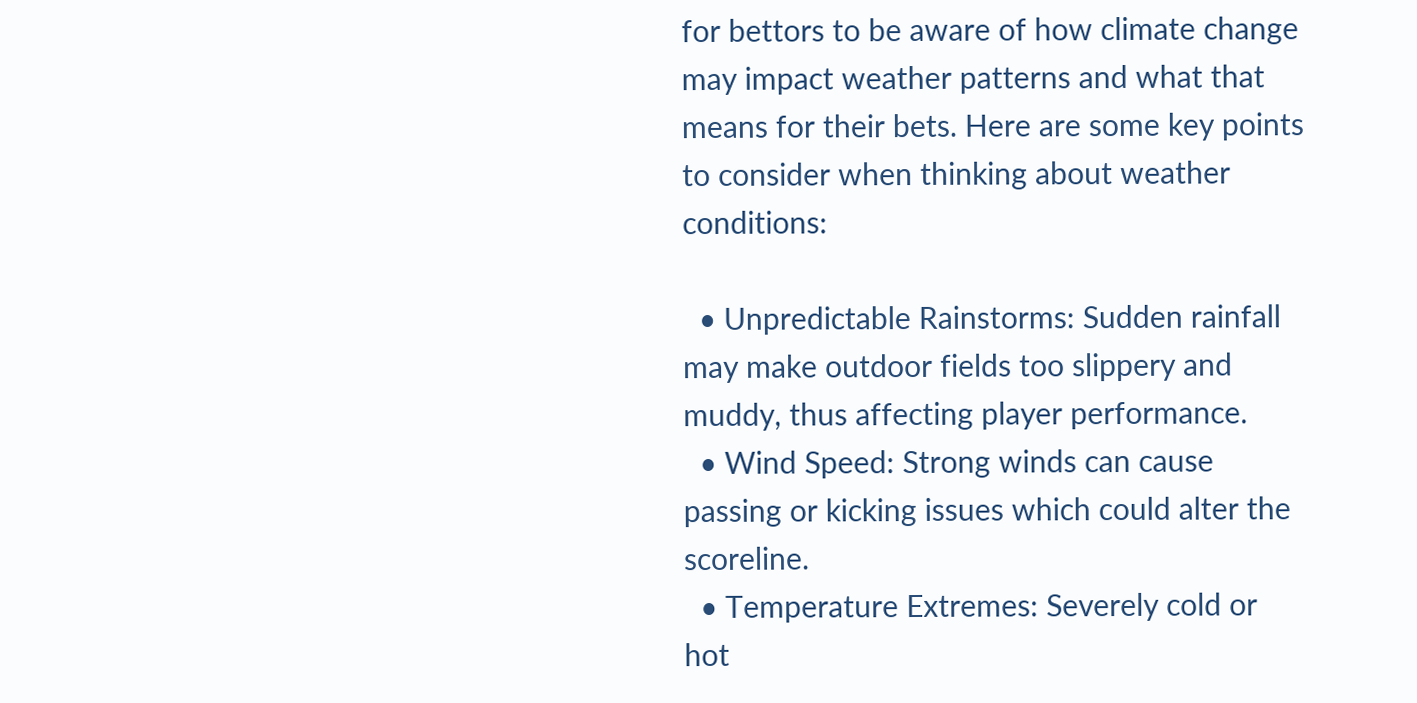for bettors to be aware of how climate change may impact weather patterns and what that means for their bets. Here are some key points to consider when thinking about weather conditions:

  • Unpredictable Rainstorms: Sudden rainfall may make outdoor fields too slippery and muddy, thus affecting player performance.
  • Wind Speed: Strong winds can cause passing or kicking issues which could alter the scoreline.
  • Temperature Extremes: Severely cold or hot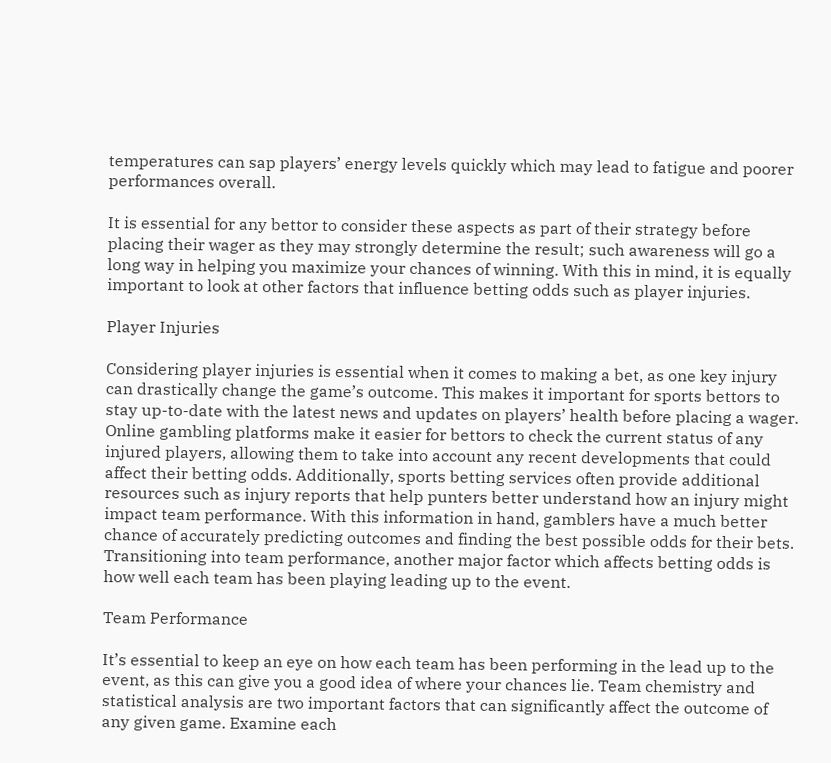temperatures can sap players’ energy levels quickly which may lead to fatigue and poorer performances overall.

It is essential for any bettor to consider these aspects as part of their strategy before placing their wager as they may strongly determine the result; such awareness will go a long way in helping you maximize your chances of winning. With this in mind, it is equally important to look at other factors that influence betting odds such as player injuries.

Player Injuries

Considering player injuries is essential when it comes to making a bet, as one key injury can drastically change the game’s outcome. This makes it important for sports bettors to stay up-to-date with the latest news and updates on players’ health before placing a wager. Online gambling platforms make it easier for bettors to check the current status of any injured players, allowing them to take into account any recent developments that could affect their betting odds. Additionally, sports betting services often provide additional resources such as injury reports that help punters better understand how an injury might impact team performance. With this information in hand, gamblers have a much better chance of accurately predicting outcomes and finding the best possible odds for their bets. Transitioning into team performance, another major factor which affects betting odds is how well each team has been playing leading up to the event.

Team Performance

It’s essential to keep an eye on how each team has been performing in the lead up to the event, as this can give you a good idea of where your chances lie. Team chemistry and statistical analysis are two important factors that can significantly affect the outcome of any given game. Examine each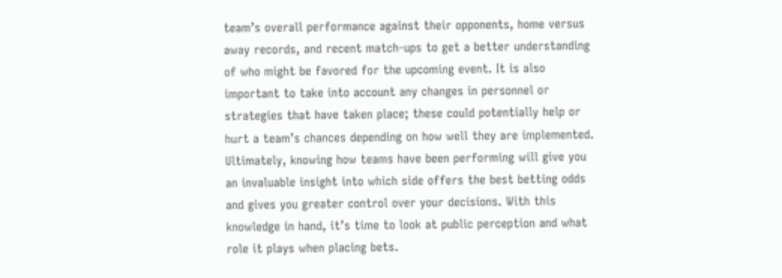team’s overall performance against their opponents, home versus away records, and recent match-ups to get a better understanding of who might be favored for the upcoming event. It is also important to take into account any changes in personnel or strategies that have taken place; these could potentially help or hurt a team’s chances depending on how well they are implemented. Ultimately, knowing how teams have been performing will give you an invaluable insight into which side offers the best betting odds and gives you greater control over your decisions. With this knowledge in hand, it’s time to look at public perception and what role it plays when placing bets.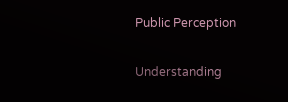Public Perception

Understanding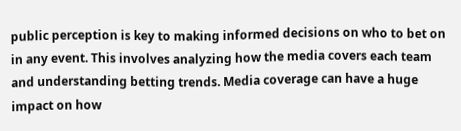public perception is key to making informed decisions on who to bet on in any event. This involves analyzing how the media covers each team and understanding betting trends. Media coverage can have a huge impact on how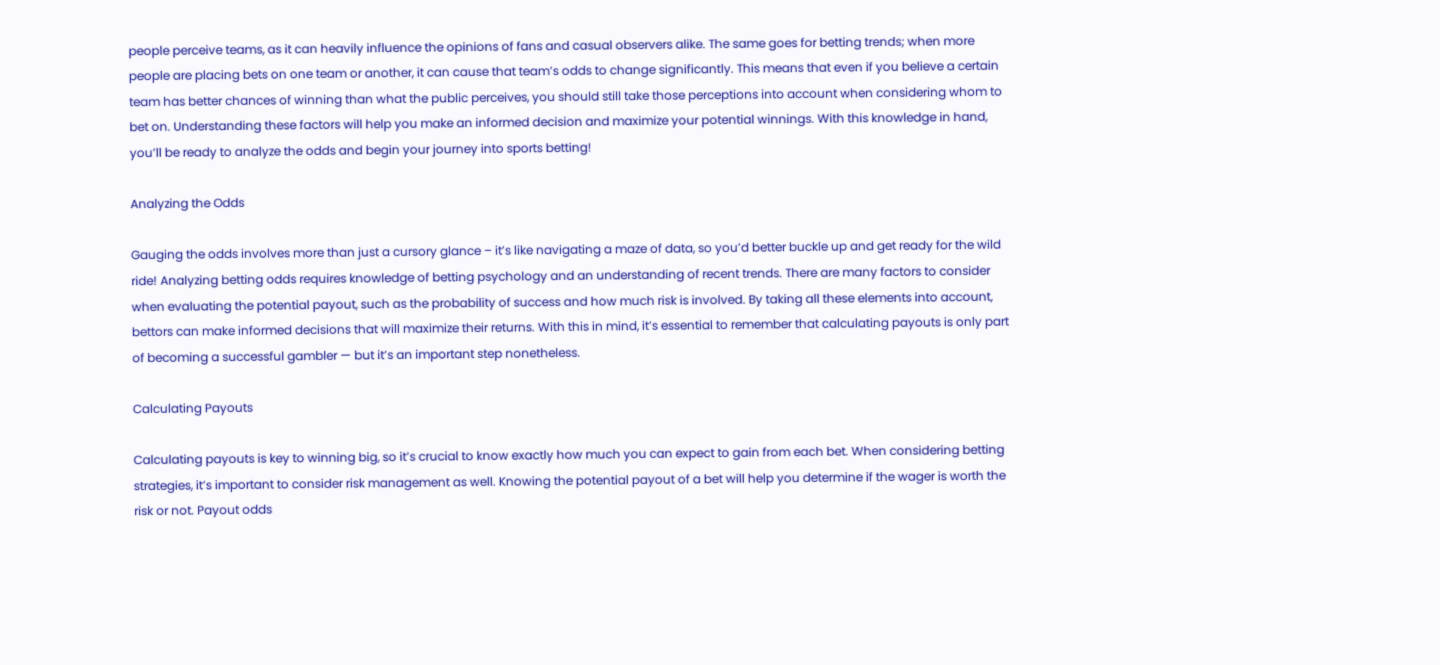people perceive teams, as it can heavily influence the opinions of fans and casual observers alike. The same goes for betting trends; when more people are placing bets on one team or another, it can cause that team’s odds to change significantly. This means that even if you believe a certain team has better chances of winning than what the public perceives, you should still take those perceptions into account when considering whom to bet on. Understanding these factors will help you make an informed decision and maximize your potential winnings. With this knowledge in hand, you’ll be ready to analyze the odds and begin your journey into sports betting!

Analyzing the Odds

Gauging the odds involves more than just a cursory glance – it’s like navigating a maze of data, so you’d better buckle up and get ready for the wild ride! Analyzing betting odds requires knowledge of betting psychology and an understanding of recent trends. There are many factors to consider when evaluating the potential payout, such as the probability of success and how much risk is involved. By taking all these elements into account, bettors can make informed decisions that will maximize their returns. With this in mind, it’s essential to remember that calculating payouts is only part of becoming a successful gambler — but it’s an important step nonetheless.

Calculating Payouts

Calculating payouts is key to winning big, so it’s crucial to know exactly how much you can expect to gain from each bet. When considering betting strategies, it’s important to consider risk management as well. Knowing the potential payout of a bet will help you determine if the wager is worth the risk or not. Payout odds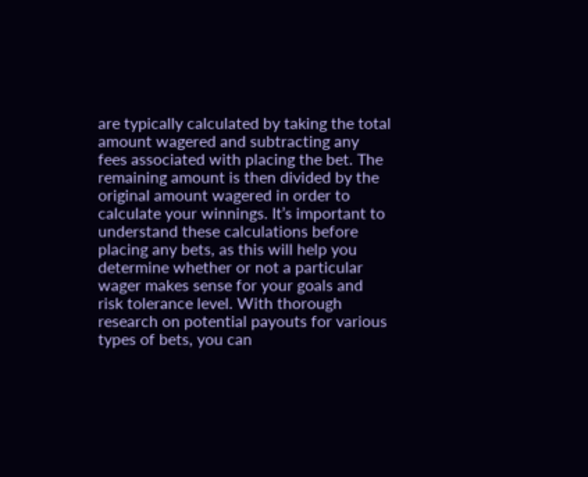are typically calculated by taking the total amount wagered and subtracting any fees associated with placing the bet. The remaining amount is then divided by the original amount wagered in order to calculate your winnings. It’s important to understand these calculations before placing any bets, as this will help you determine whether or not a particular wager makes sense for your goals and risk tolerance level. With thorough research on potential payouts for various types of bets, you can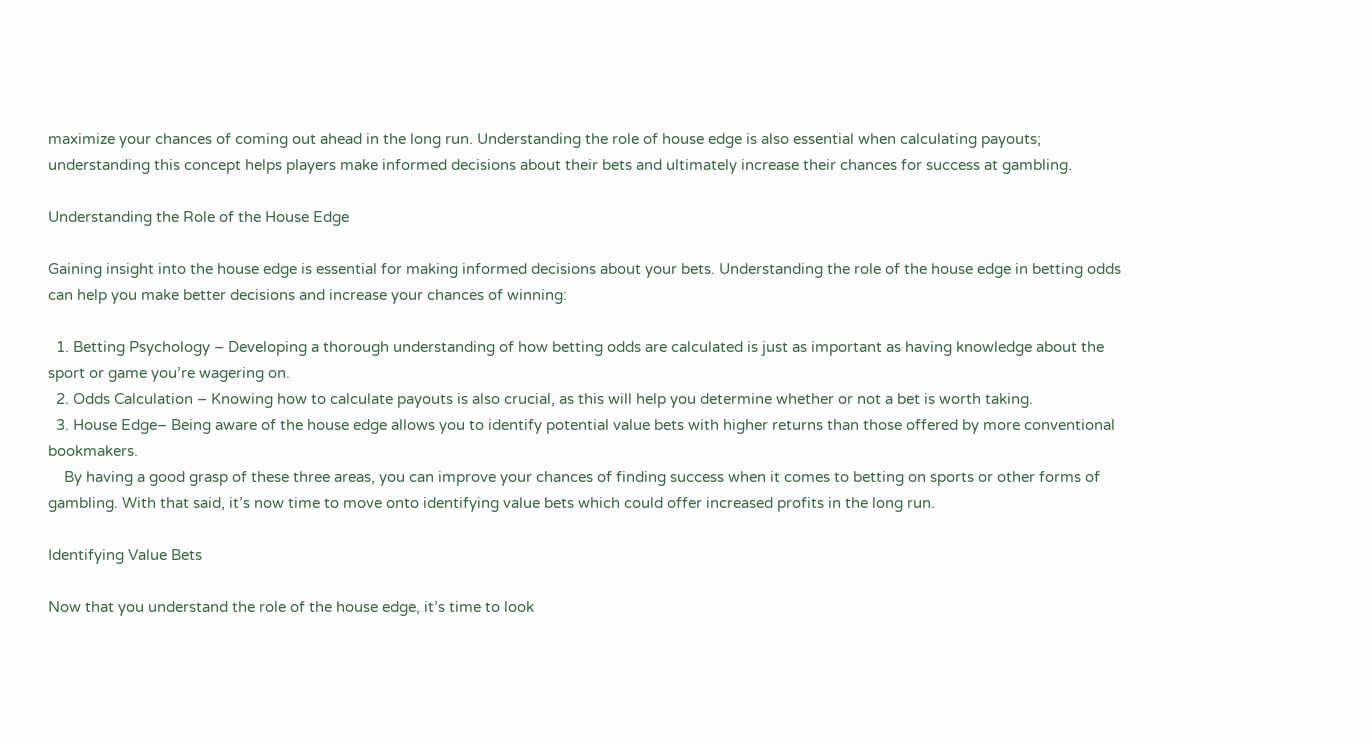maximize your chances of coming out ahead in the long run. Understanding the role of house edge is also essential when calculating payouts; understanding this concept helps players make informed decisions about their bets and ultimately increase their chances for success at gambling.

Understanding the Role of the House Edge

Gaining insight into the house edge is essential for making informed decisions about your bets. Understanding the role of the house edge in betting odds can help you make better decisions and increase your chances of winning:

  1. Betting Psychology – Developing a thorough understanding of how betting odds are calculated is just as important as having knowledge about the sport or game you’re wagering on.
  2. Odds Calculation – Knowing how to calculate payouts is also crucial, as this will help you determine whether or not a bet is worth taking.
  3. House Edge– Being aware of the house edge allows you to identify potential value bets with higher returns than those offered by more conventional bookmakers.
    By having a good grasp of these three areas, you can improve your chances of finding success when it comes to betting on sports or other forms of gambling. With that said, it’s now time to move onto identifying value bets which could offer increased profits in the long run.

Identifying Value Bets

Now that you understand the role of the house edge, it’s time to look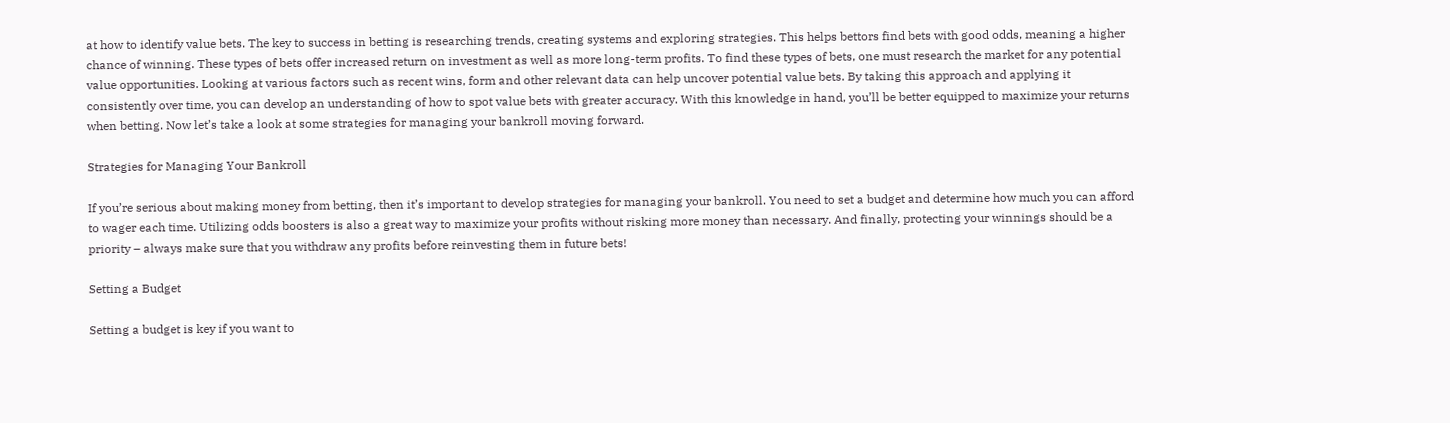at how to identify value bets. The key to success in betting is researching trends, creating systems and exploring strategies. This helps bettors find bets with good odds, meaning a higher chance of winning. These types of bets offer increased return on investment as well as more long-term profits. To find these types of bets, one must research the market for any potential value opportunities. Looking at various factors such as recent wins, form and other relevant data can help uncover potential value bets. By taking this approach and applying it consistently over time, you can develop an understanding of how to spot value bets with greater accuracy. With this knowledge in hand, you’ll be better equipped to maximize your returns when betting. Now let’s take a look at some strategies for managing your bankroll moving forward.

Strategies for Managing Your Bankroll

If you’re serious about making money from betting, then it’s important to develop strategies for managing your bankroll. You need to set a budget and determine how much you can afford to wager each time. Utilizing odds boosters is also a great way to maximize your profits without risking more money than necessary. And finally, protecting your winnings should be a priority – always make sure that you withdraw any profits before reinvesting them in future bets!

Setting a Budget

Setting a budget is key if you want to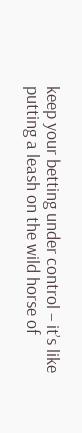keep your betting under control – it’s like putting a leash on the wild horse of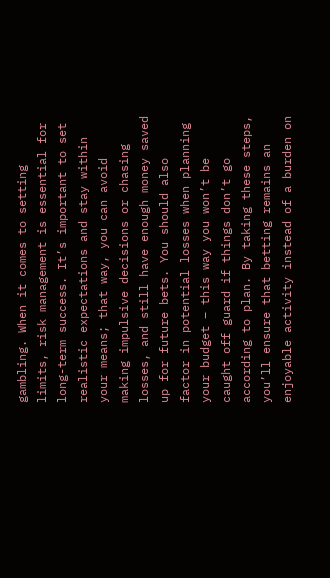gambling. When it comes to setting limits, risk management is essential for long-term success. It’s important to set realistic expectations and stay within your means; that way, you can avoid making impulsive decisions or chasing losses, and still have enough money saved up for future bets. You should also factor in potential losses when planning your budget – this way you won’t be caught off guard if things don’t go according to plan. By taking these steps, you’ll ensure that betting remains an enjoyable activity instead of a burden on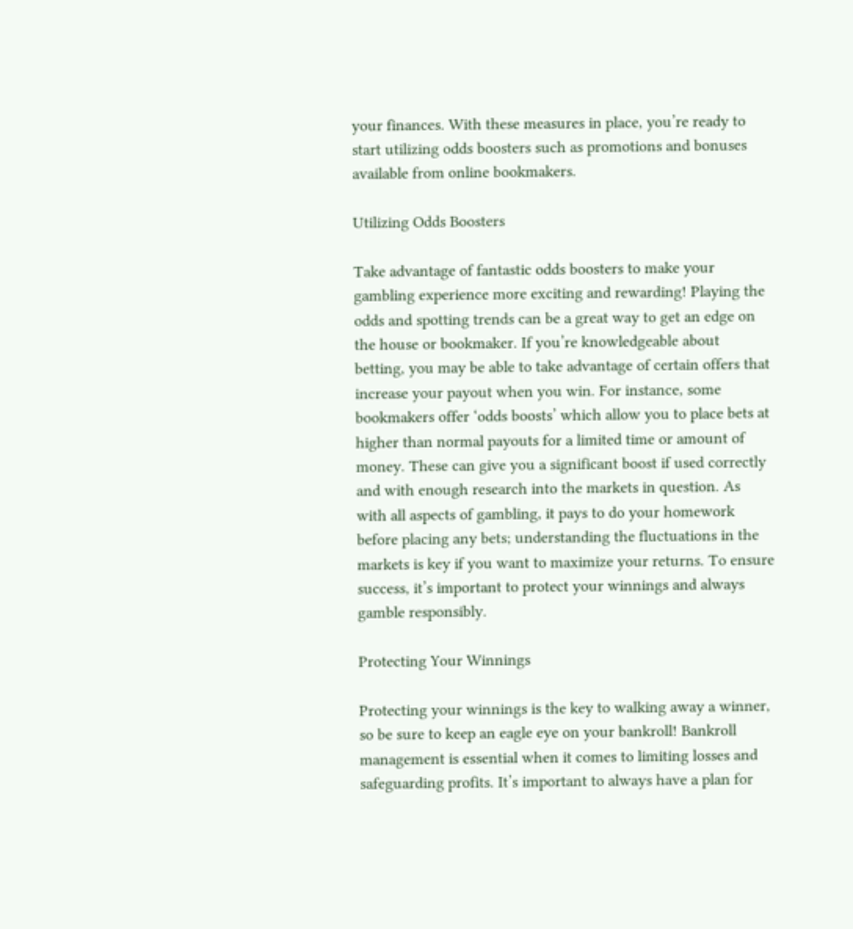your finances. With these measures in place, you’re ready to start utilizing odds boosters such as promotions and bonuses available from online bookmakers.

Utilizing Odds Boosters

Take advantage of fantastic odds boosters to make your gambling experience more exciting and rewarding! Playing the odds and spotting trends can be a great way to get an edge on the house or bookmaker. If you’re knowledgeable about betting, you may be able to take advantage of certain offers that increase your payout when you win. For instance, some bookmakers offer ‘odds boosts’ which allow you to place bets at higher than normal payouts for a limited time or amount of money. These can give you a significant boost if used correctly and with enough research into the markets in question. As with all aspects of gambling, it pays to do your homework before placing any bets; understanding the fluctuations in the markets is key if you want to maximize your returns. To ensure success, it’s important to protect your winnings and always gamble responsibly.

Protecting Your Winnings

Protecting your winnings is the key to walking away a winner, so be sure to keep an eagle eye on your bankroll! Bankroll management is essential when it comes to limiting losses and safeguarding profits. It’s important to always have a plan for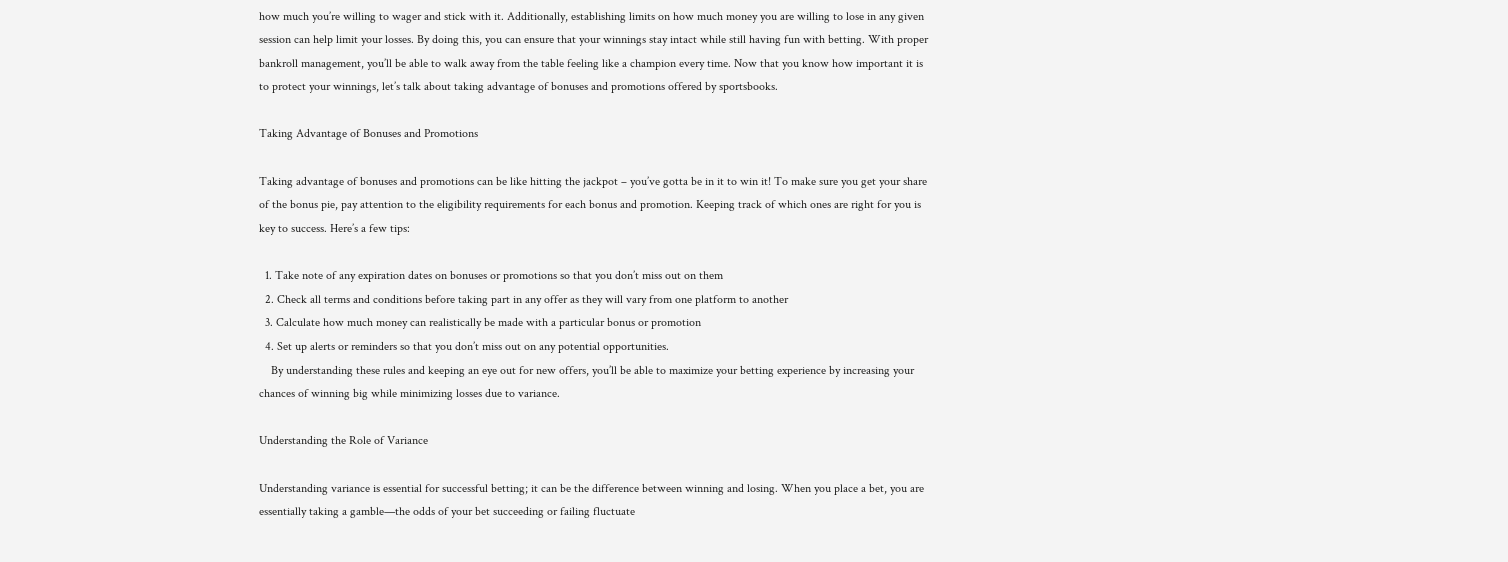how much you’re willing to wager and stick with it. Additionally, establishing limits on how much money you are willing to lose in any given session can help limit your losses. By doing this, you can ensure that your winnings stay intact while still having fun with betting. With proper bankroll management, you’ll be able to walk away from the table feeling like a champion every time. Now that you know how important it is to protect your winnings, let’s talk about taking advantage of bonuses and promotions offered by sportsbooks.

Taking Advantage of Bonuses and Promotions

Taking advantage of bonuses and promotions can be like hitting the jackpot – you’ve gotta be in it to win it! To make sure you get your share of the bonus pie, pay attention to the eligibility requirements for each bonus and promotion. Keeping track of which ones are right for you is key to success. Here’s a few tips:

  1. Take note of any expiration dates on bonuses or promotions so that you don’t miss out on them
  2. Check all terms and conditions before taking part in any offer as they will vary from one platform to another
  3. Calculate how much money can realistically be made with a particular bonus or promotion
  4. Set up alerts or reminders so that you don’t miss out on any potential opportunities.
    By understanding these rules and keeping an eye out for new offers, you’ll be able to maximize your betting experience by increasing your chances of winning big while minimizing losses due to variance.

Understanding the Role of Variance

Understanding variance is essential for successful betting; it can be the difference between winning and losing. When you place a bet, you are essentially taking a gamble—the odds of your bet succeeding or failing fluctuate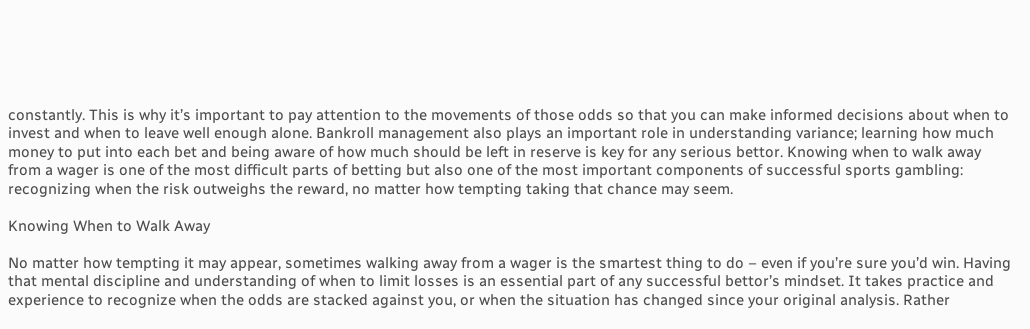constantly. This is why it’s important to pay attention to the movements of those odds so that you can make informed decisions about when to invest and when to leave well enough alone. Bankroll management also plays an important role in understanding variance; learning how much money to put into each bet and being aware of how much should be left in reserve is key for any serious bettor. Knowing when to walk away from a wager is one of the most difficult parts of betting but also one of the most important components of successful sports gambling: recognizing when the risk outweighs the reward, no matter how tempting taking that chance may seem.

Knowing When to Walk Away

No matter how tempting it may appear, sometimes walking away from a wager is the smartest thing to do – even if you’re sure you’d win. Having that mental discipline and understanding of when to limit losses is an essential part of any successful bettor’s mindset. It takes practice and experience to recognize when the odds are stacked against you, or when the situation has changed since your original analysis. Rather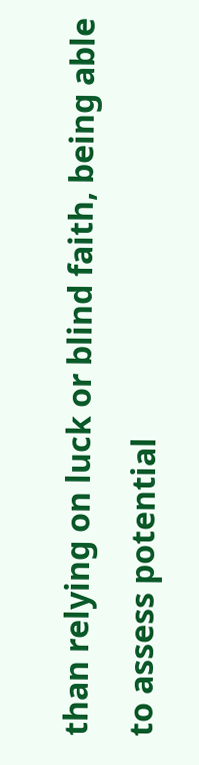than relying on luck or blind faith, being able to assess potential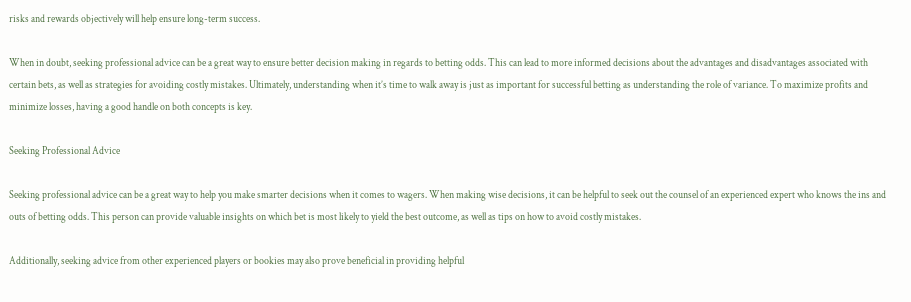risks and rewards objectively will help ensure long-term success.

When in doubt, seeking professional advice can be a great way to ensure better decision making in regards to betting odds. This can lead to more informed decisions about the advantages and disadvantages associated with certain bets, as well as strategies for avoiding costly mistakes. Ultimately, understanding when it’s time to walk away is just as important for successful betting as understanding the role of variance. To maximize profits and minimize losses, having a good handle on both concepts is key.

Seeking Professional Advice

Seeking professional advice can be a great way to help you make smarter decisions when it comes to wagers. When making wise decisions, it can be helpful to seek out the counsel of an experienced expert who knows the ins and outs of betting odds. This person can provide valuable insights on which bet is most likely to yield the best outcome, as well as tips on how to avoid costly mistakes.

Additionally, seeking advice from other experienced players or bookies may also prove beneficial in providing helpful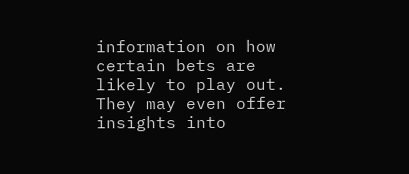information on how certain bets are likely to play out. They may even offer insights into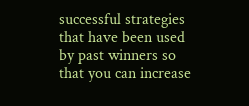successful strategies that have been used by past winners so that you can increase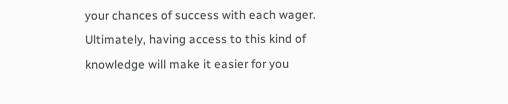your chances of success with each wager. Ultimately, having access to this kind of knowledge will make it easier for you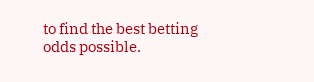to find the best betting odds possible.